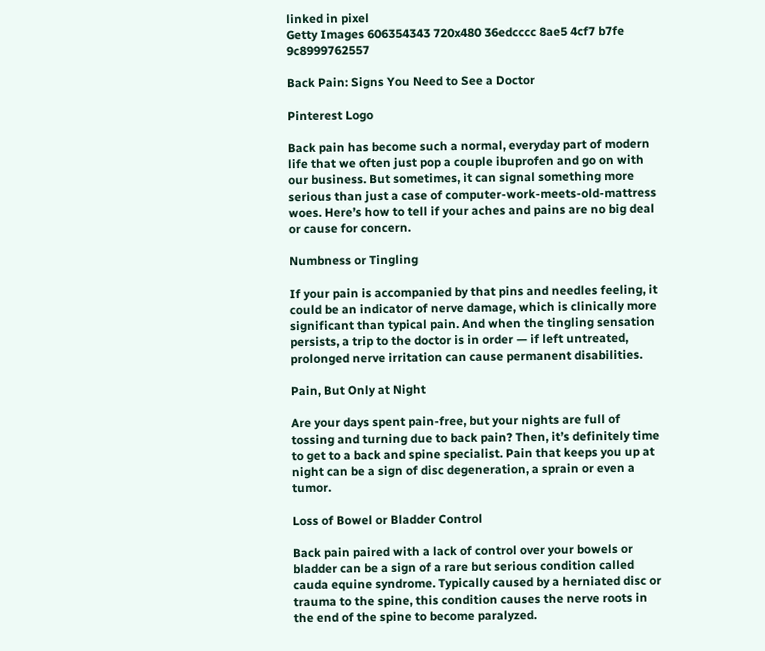linked in pixel
Getty Images 606354343 720x480 36edcccc 8ae5 4cf7 b7fe 9c8999762557

Back Pain: Signs You Need to See a Doctor

Pinterest Logo

Back pain has become such a normal, everyday part of modern life that we often just pop a couple ibuprofen and go on with our business. But sometimes, it can signal something more serious than just a case of computer-work-meets-old-mattress woes. Here’s how to tell if your aches and pains are no big deal or cause for concern.

Numbness or Tingling

If your pain is accompanied by that pins and needles feeling, it could be an indicator of nerve damage, which is clinically more significant than typical pain. And when the tingling sensation persists, a trip to the doctor is in order — if left untreated, prolonged nerve irritation can cause permanent disabilities.

Pain, But Only at Night

Are your days spent pain-free, but your nights are full of tossing and turning due to back pain? Then, it’s definitely time to get to a back and spine specialist. Pain that keeps you up at night can be a sign of disc degeneration, a sprain or even a tumor.

Loss of Bowel or Bladder Control

Back pain paired with a lack of control over your bowels or bladder can be a sign of a rare but serious condition called cauda equine syndrome. Typically caused by a herniated disc or trauma to the spine, this condition causes the nerve roots in the end of the spine to become paralyzed.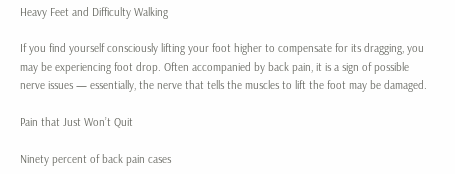Heavy Feet and Difficulty Walking

If you find yourself consciously lifting your foot higher to compensate for its dragging, you may be experiencing foot drop. Often accompanied by back pain, it is a sign of possible nerve issues — essentially, the nerve that tells the muscles to lift the foot may be damaged.

Pain that Just Won’t Quit

Ninety percent of back pain cases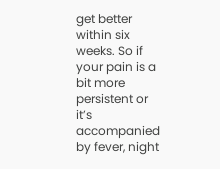get better within six weeks. So if your pain is a bit more persistent or it’s accompanied by fever, night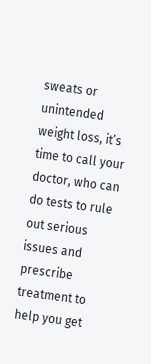sweats or unintended weight loss, it’s time to call your doctor, who can do tests to rule out serious issues and prescribe treatment to help you get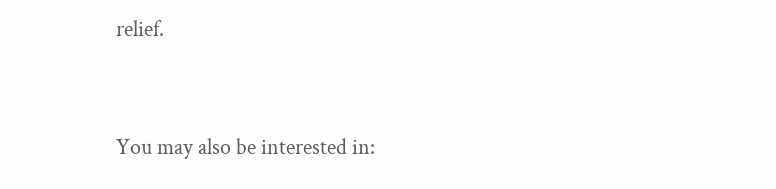relief.


You may also be interested in: